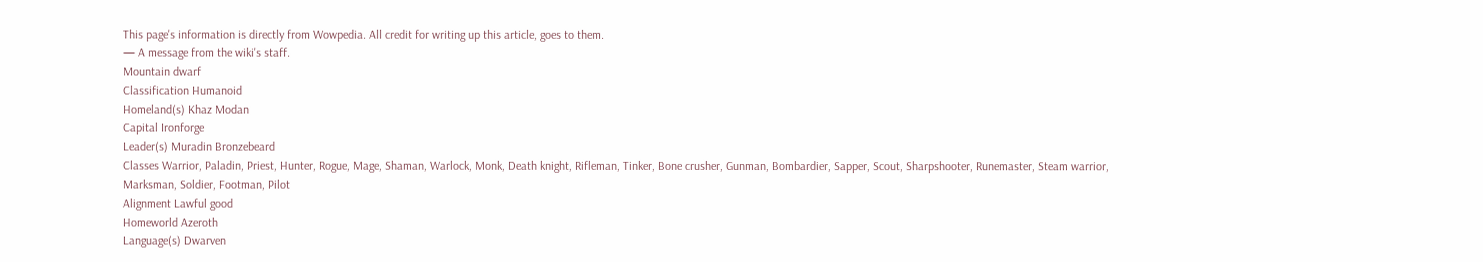This page's information is directly from Wowpedia. All credit for writing up this article, goes to them.
— A message from the wiki's staff.
Mountain dwarf
Classification Humanoid
Homeland(s) Khaz Modan
Capital Ironforge
Leader(s) Muradin Bronzebeard
Classes Warrior, Paladin, Priest, Hunter, Rogue, Mage, Shaman, Warlock, Monk, Death knight, Rifleman, Tinker, Bone crusher, Gunman, Bombardier, Sapper, Scout, Sharpshooter, Runemaster, Steam warrior, Marksman, Soldier, Footman, Pilot
Alignment Lawful good
Homeworld Azeroth
Language(s) Dwarven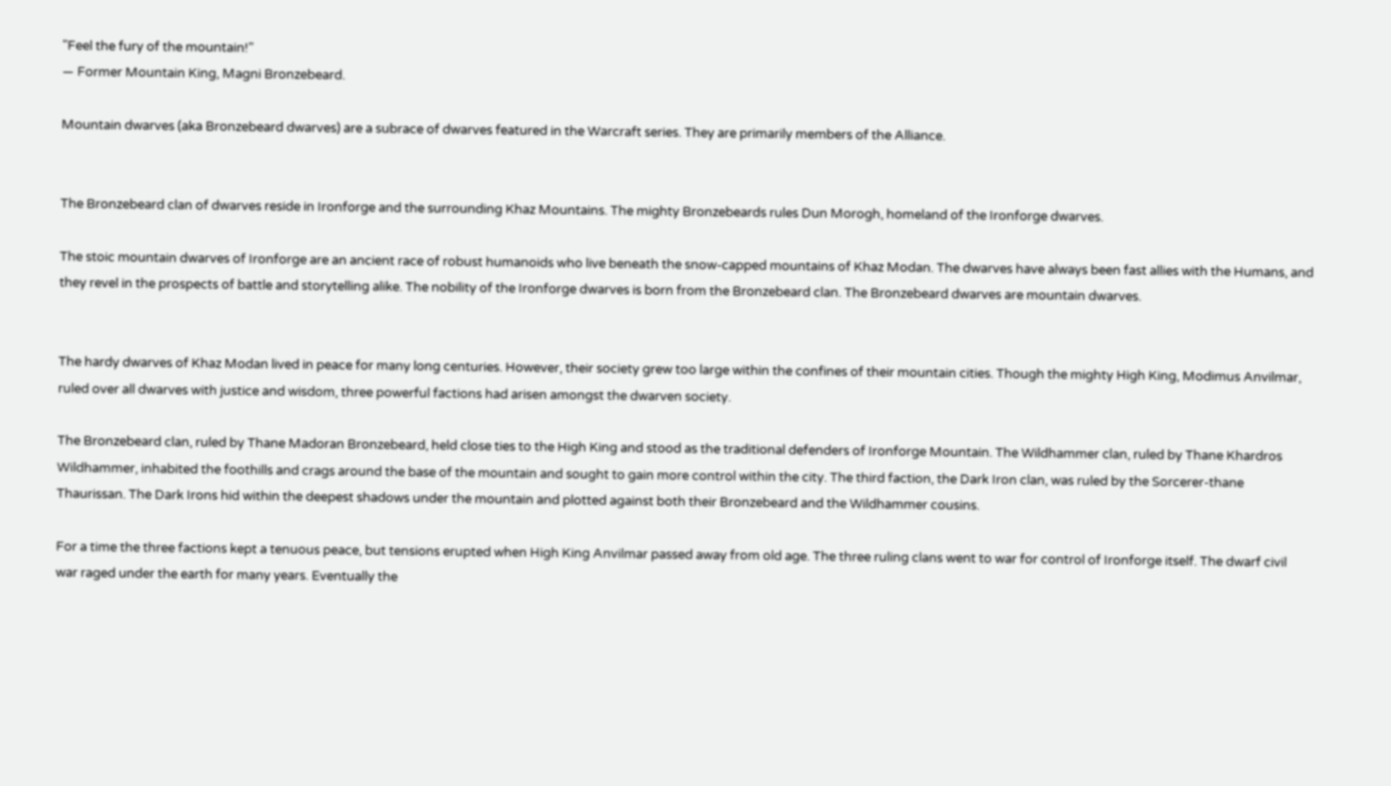"Feel the fury of the mountain!"
— Former Mountain King, Magni Bronzebeard.

Mountain dwarves (aka Bronzebeard dwarves) are a subrace of dwarves featured in the Warcraft series. They are primarily members of the Alliance.


The Bronzebeard clan of dwarves reside in Ironforge and the surrounding Khaz Mountains. The mighty Bronzebeards rules Dun Morogh, homeland of the Ironforge dwarves.

The stoic mountain dwarves of Ironforge are an ancient race of robust humanoids who live beneath the snow-capped mountains of Khaz Modan. The dwarves have always been fast allies with the Humans, and they revel in the prospects of battle and storytelling alike. The nobility of the Ironforge dwarves is born from the Bronzebeard clan. The Bronzebeard dwarves are mountain dwarves.


The hardy dwarves of Khaz Modan lived in peace for many long centuries. However, their society grew too large within the confines of their mountain cities. Though the mighty High King, Modimus Anvilmar, ruled over all dwarves with justice and wisdom, three powerful factions had arisen amongst the dwarven society.

The Bronzebeard clan, ruled by Thane Madoran Bronzebeard, held close ties to the High King and stood as the traditional defenders of Ironforge Mountain. The Wildhammer clan, ruled by Thane Khardros Wildhammer, inhabited the foothills and crags around the base of the mountain and sought to gain more control within the city. The third faction, the Dark Iron clan, was ruled by the Sorcerer-thane Thaurissan. The Dark Irons hid within the deepest shadows under the mountain and plotted against both their Bronzebeard and the Wildhammer cousins.

For a time the three factions kept a tenuous peace, but tensions erupted when High King Anvilmar passed away from old age. The three ruling clans went to war for control of Ironforge itself. The dwarf civil war raged under the earth for many years. Eventually the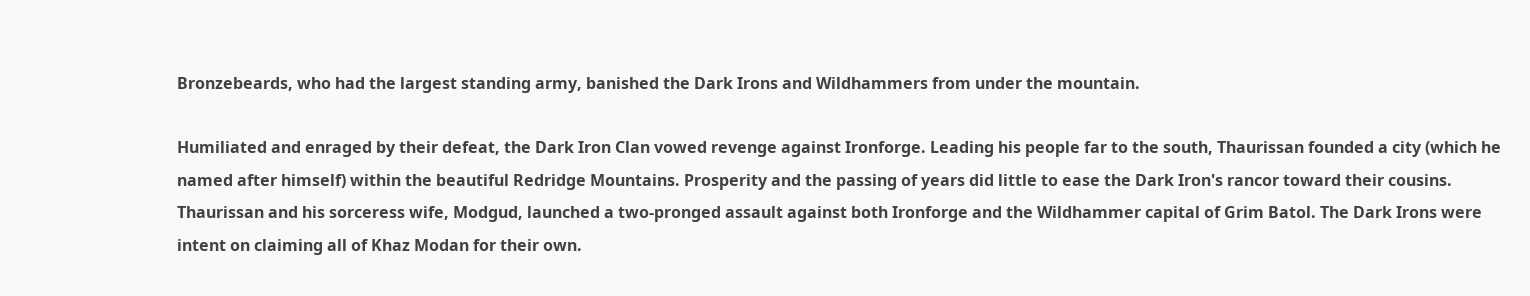Bronzebeards, who had the largest standing army, banished the Dark Irons and Wildhammers from under the mountain.

Humiliated and enraged by their defeat, the Dark Iron Clan vowed revenge against Ironforge. Leading his people far to the south, Thaurissan founded a city (which he named after himself) within the beautiful Redridge Mountains. Prosperity and the passing of years did little to ease the Dark Iron's rancor toward their cousins. Thaurissan and his sorceress wife, Modgud, launched a two-pronged assault against both Ironforge and the Wildhammer capital of Grim Batol. The Dark Irons were intent on claiming all of Khaz Modan for their own.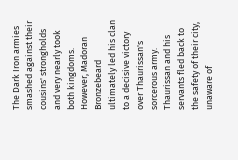The Dark Iron armies smashed against their cousins' strongholds and very nearly took both kingdoms. However, Madoran Bronzebeard ultimately led his clan to a decisive victory over Thaurissan's sorcerous army. Thaurissan and his servants fled back to the safety of their city, unaware of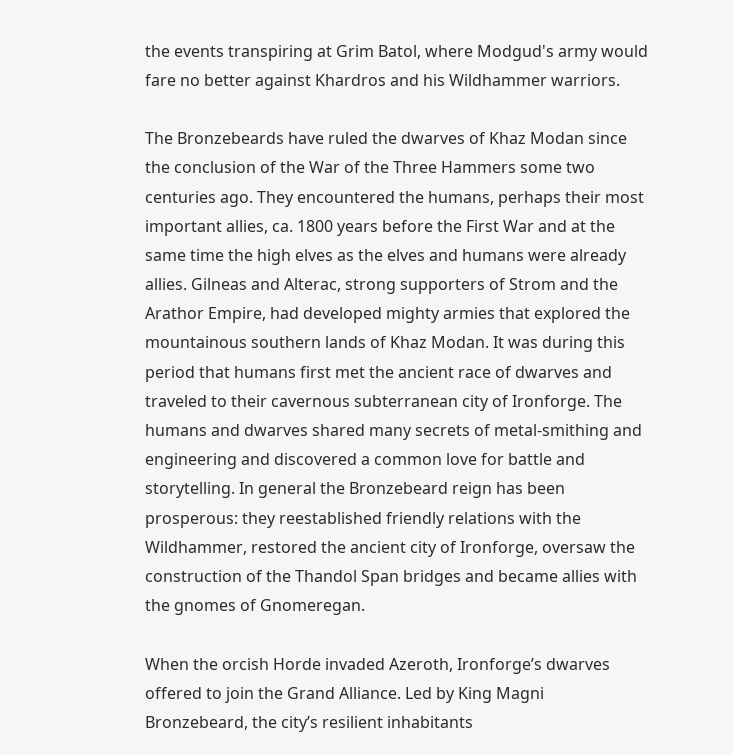the events transpiring at Grim Batol, where Modgud's army would fare no better against Khardros and his Wildhammer warriors.

The Bronzebeards have ruled the dwarves of Khaz Modan since the conclusion of the War of the Three Hammers some two centuries ago. They encountered the humans, perhaps their most important allies, ca. 1800 years before the First War and at the same time the high elves as the elves and humans were already allies. Gilneas and Alterac, strong supporters of Strom and the Arathor Empire, had developed mighty armies that explored the mountainous southern lands of Khaz Modan. It was during this period that humans first met the ancient race of dwarves and traveled to their cavernous subterranean city of Ironforge. The humans and dwarves shared many secrets of metal-smithing and engineering and discovered a common love for battle and storytelling. In general the Bronzebeard reign has been prosperous: they reestablished friendly relations with the Wildhammer, restored the ancient city of Ironforge, oversaw the construction of the Thandol Span bridges and became allies with the gnomes of Gnomeregan.

When the orcish Horde invaded Azeroth, Ironforge’s dwarves offered to join the Grand Alliance. Led by King Magni Bronzebeard, the city’s resilient inhabitants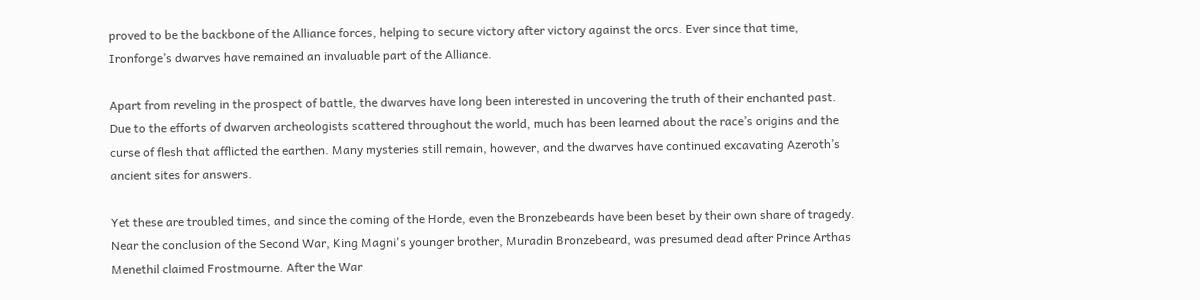proved to be the backbone of the Alliance forces, helping to secure victory after victory against the orcs. Ever since that time, Ironforge’s dwarves have remained an invaluable part of the Alliance.

Apart from reveling in the prospect of battle, the dwarves have long been interested in uncovering the truth of their enchanted past. Due to the efforts of dwarven archeologists scattered throughout the world, much has been learned about the race’s origins and the curse of flesh that afflicted the earthen. Many mysteries still remain, however, and the dwarves have continued excavating Azeroth’s ancient sites for answers.

Yet these are troubled times, and since the coming of the Horde, even the Bronzebeards have been beset by their own share of tragedy. Near the conclusion of the Second War, King Magni's younger brother, Muradin Bronzebeard, was presumed dead after Prince Arthas Menethil claimed Frostmourne. After the War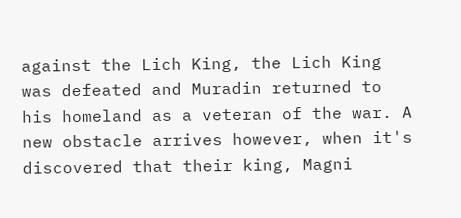against the Lich King, the Lich King was defeated and Muradin returned to his homeland as a veteran of the war. A new obstacle arrives however, when it's discovered that their king, Magni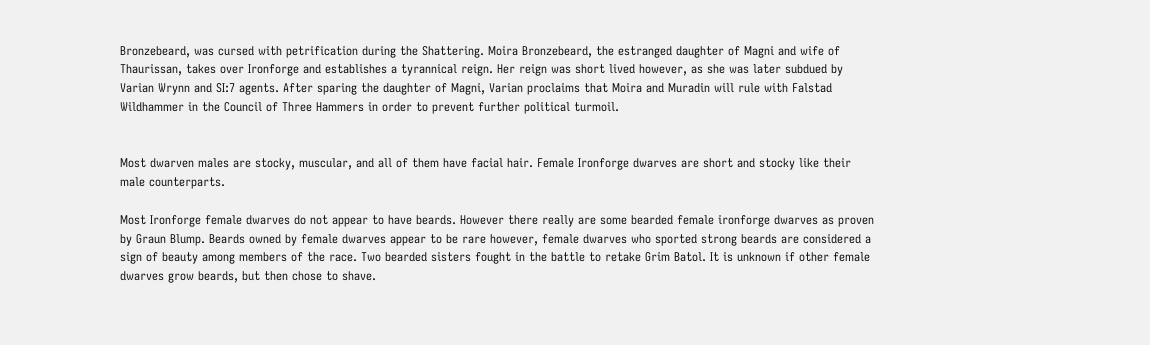Bronzebeard, was cursed with petrification during the Shattering. Moira Bronzebeard, the estranged daughter of Magni and wife of Thaurissan, takes over Ironforge and establishes a tyrannical reign. Her reign was short lived however, as she was later subdued by Varian Wrynn and SI:7 agents. After sparing the daughter of Magni, Varian proclaims that Moira and Muradin will rule with Falstad Wildhammer in the Council of Three Hammers in order to prevent further political turmoil.


Most dwarven males are stocky, muscular, and all of them have facial hair. Female Ironforge dwarves are short and stocky like their male counterparts.

Most Ironforge female dwarves do not appear to have beards. However there really are some bearded female ironforge dwarves as proven by Graun Blump. Beards owned by female dwarves appear to be rare however, female dwarves who sported strong beards are considered a sign of beauty among members of the race. Two bearded sisters fought in the battle to retake Grim Batol. It is unknown if other female dwarves grow beards, but then chose to shave.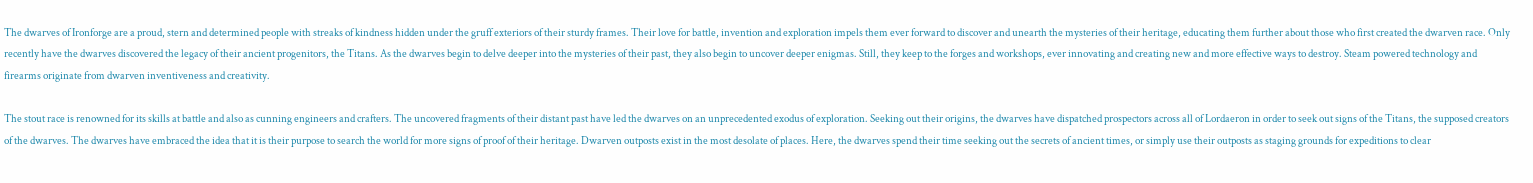The dwarves of Ironforge are a proud, stern and determined people with streaks of kindness hidden under the gruff exteriors of their sturdy frames. Their love for battle, invention and exploration impels them ever forward to discover and unearth the mysteries of their heritage, educating them further about those who first created the dwarven race. Only recently have the dwarves discovered the legacy of their ancient progenitors, the Titans. As the dwarves begin to delve deeper into the mysteries of their past, they also begin to uncover deeper enigmas. Still, they keep to the forges and workshops, ever innovating and creating new and more effective ways to destroy. Steam powered technology and firearms originate from dwarven inventiveness and creativity.

The stout race is renowned for its skills at battle and also as cunning engineers and crafters. The uncovered fragments of their distant past have led the dwarves on an unprecedented exodus of exploration. Seeking out their origins, the dwarves have dispatched prospectors across all of Lordaeron in order to seek out signs of the Titans, the supposed creators of the dwarves. The dwarves have embraced the idea that it is their purpose to search the world for more signs of proof of their heritage. Dwarven outposts exist in the most desolate of places. Here, the dwarves spend their time seeking out the secrets of ancient times, or simply use their outposts as staging grounds for expeditions to clear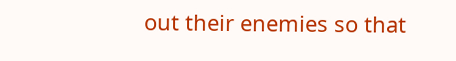out their enemies so that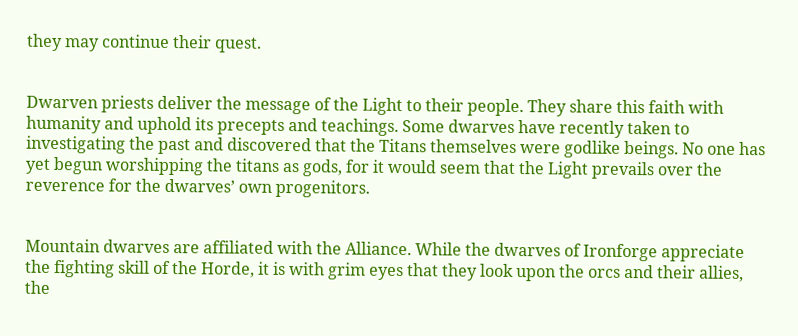they may continue their quest.


Dwarven priests deliver the message of the Light to their people. They share this faith with humanity and uphold its precepts and teachings. Some dwarves have recently taken to investigating the past and discovered that the Titans themselves were godlike beings. No one has yet begun worshipping the titans as gods, for it would seem that the Light prevails over the reverence for the dwarves’ own progenitors.


Mountain dwarves are affiliated with the Alliance. While the dwarves of Ironforge appreciate the fighting skill of the Horde, it is with grim eyes that they look upon the orcs and their allies, the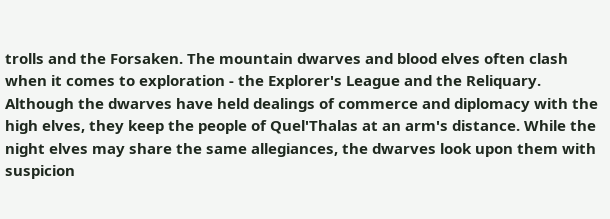trolls and the Forsaken. The mountain dwarves and blood elves often clash when it comes to exploration - the Explorer's League and the Reliquary. Although the dwarves have held dealings of commerce and diplomacy with the high elves, they keep the people of Quel'Thalas at an arm's distance. While the night elves may share the same allegiances, the dwarves look upon them with suspicion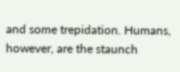and some trepidation. Humans, however, are the staunch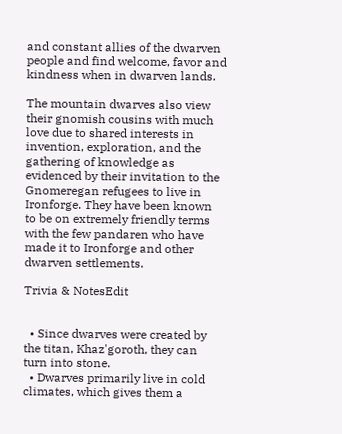and constant allies of the dwarven people and find welcome, favor and kindness when in dwarven lands.

The mountain dwarves also view their gnomish cousins with much love due to shared interests in invention, exploration, and the gathering of knowledge as evidenced by their invitation to the Gnomeregan refugees to live in Ironforge. They have been known to be on extremely friendly terms with the few pandaren who have made it to Ironforge and other dwarven settlements.

Trivia & NotesEdit


  • Since dwarves were created by the titan, Khaz'goroth, they can turn into stone.
  • Dwarves primarily live in cold climates, which gives them a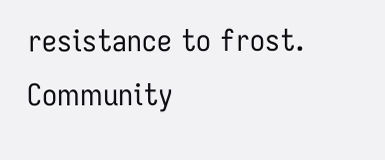resistance to frost.
Community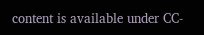content is available under CC-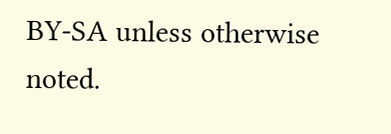BY-SA unless otherwise noted.